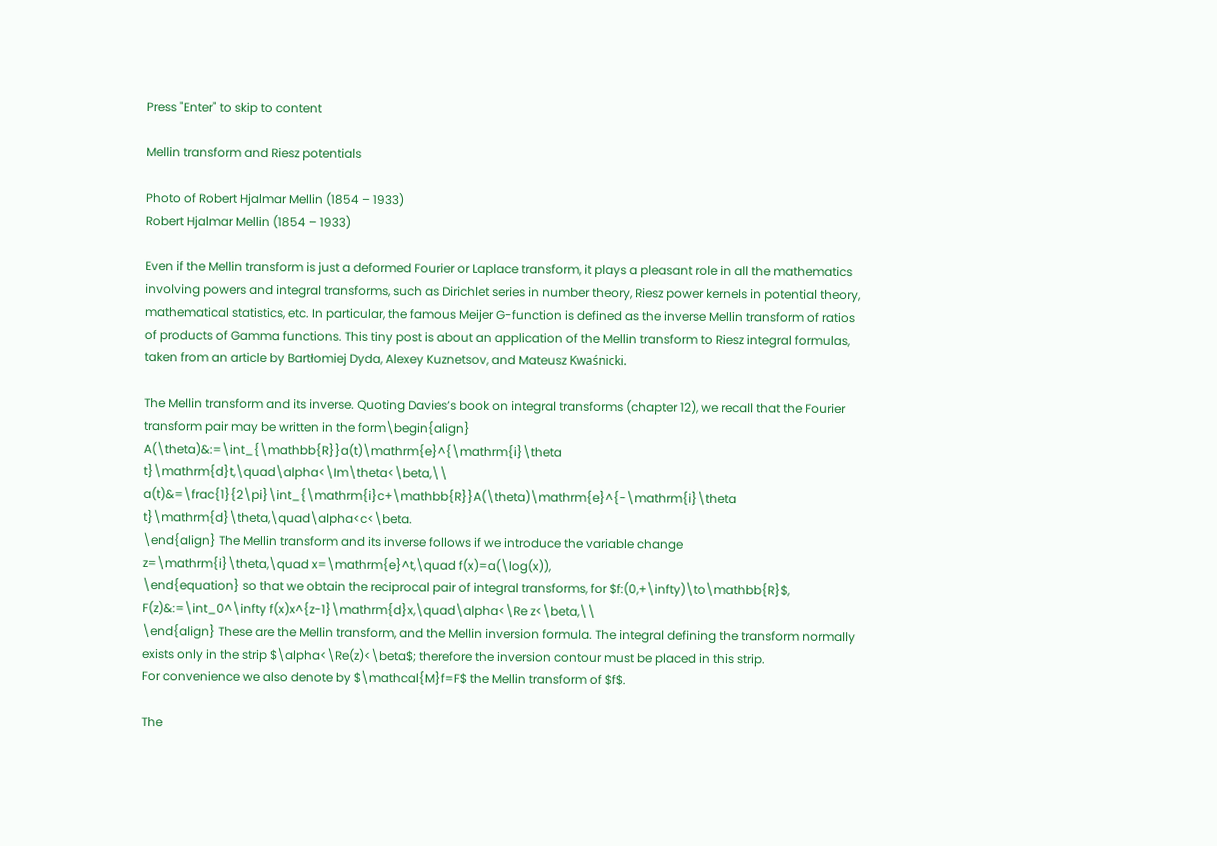Press "Enter" to skip to content

Mellin transform and Riesz potentials

Photo of Robert Hjalmar Mellin (1854 – 1933)
Robert Hjalmar Mellin (1854 – 1933)

Even if the Mellin transform is just a deformed Fourier or Laplace transform, it plays a pleasant role in all the mathematics involving powers and integral transforms, such as Dirichlet series in number theory, Riesz power kernels in potential theory, mathematical statistics, etc. In particular, the famous Meijer G-function is defined as the inverse Mellin transform of ratios of products of Gamma functions. This tiny post is about an application of the Mellin transform to Riesz integral formulas, taken from an article by Bartłomiej Dyda, Alexey Kuznetsov, and Mateusz Kwaśnicki.

The Mellin transform and its inverse. Quoting Davies’s book on integral transforms (chapter 12), we recall that the Fourier transform pair may be written in the form\begin{align}
A(\theta)&:=\int_{\mathbb{R}}a(t)\mathrm{e}^{\mathrm{i}\theta t}\mathrm{d}t,\quad\alpha<\Im\theta<\beta,\\
a(t)&=\frac{1}{2\pi}\int_{\mathrm{i}c+\mathbb{R}}A(\theta)\mathrm{e}^{-\mathrm{i}\theta t}\mathrm{d}\theta,\quad\alpha<c<\beta.
\end{align} The Mellin transform and its inverse follows if we introduce the variable change
z=\mathrm{i}\theta,\quad x=\mathrm{e}^t,\quad f(x)=a(\log(x)),
\end{equation} so that we obtain the reciprocal pair of integral transforms, for $f:(0,+\infty)\to\mathbb{R}$,
F(z)&:=\int_0^\infty f(x)x^{z-1}\mathrm{d}x,\quad\alpha<\Re z<\beta,\\
\end{align} These are the Mellin transform, and the Mellin inversion formula. The integral defining the transform normally exists only in the strip $\alpha<\Re(z)<\beta$; therefore the inversion contour must be placed in this strip.
For convenience we also denote by $\mathcal{M}f=F$ the Mellin transform of $f$.

The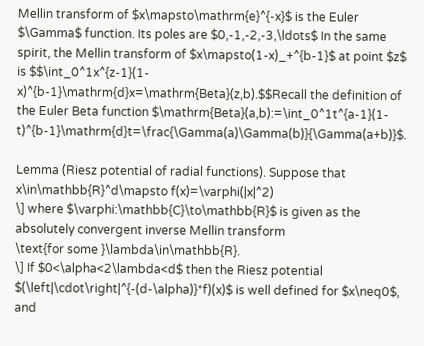Mellin transform of $x\mapsto\mathrm{e}^{-x}$ is the Euler $\Gamma$ function. Its poles are $0,-1,-2,-3,\ldots$ In the same spirit, the Mellin transform of $x\mapsto(1-x)_+^{b-1}$ at point $z$ is $$\int_0^1x^{z-1}(1-x)^{b-1}\mathrm{d}x=\mathrm{Beta}(z,b).$$Recall the definition of the Euler Beta function $\mathrm{Beta}(a,b):=\int_0^1t^{a-1}(1-t)^{b-1}\mathrm{d}t=\frac{\Gamma(a)\Gamma(b)}{\Gamma(a+b)}$.

Lemma (Riesz potential of radial functions). Suppose that
x\in\mathbb{R}^d\mapsto f(x)=\varphi(|x|^2)
\] where $\varphi:\mathbb{C}\to\mathbb{R}$ is given as the absolutely convergent inverse Mellin transform
\text{for some }\lambda\in\mathbb{R}.
\] If $0<\alpha<2\lambda<d$ then the Riesz potential $(\left|\cdot\right|^{-(d-\alpha)}*f)(x)$ is well defined for $x\neq0$, and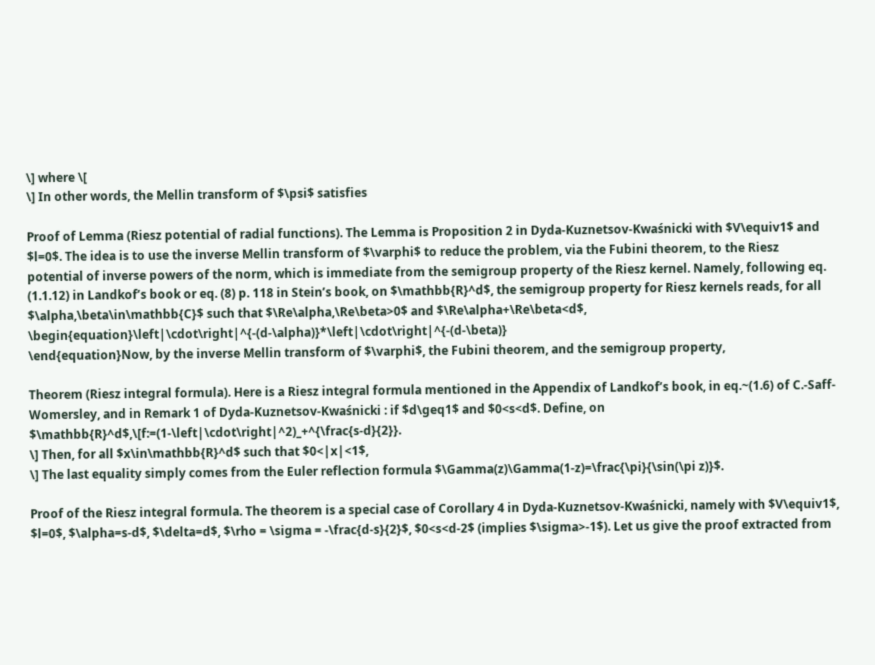\] where \[
\] In other words, the Mellin transform of $\psi$ satisfies

Proof of Lemma (Riesz potential of radial functions). The Lemma is Proposition 2 in Dyda-Kuznetsov-Kwaśnicki with $V\equiv1$ and $l=0$. The idea is to use the inverse Mellin transform of $\varphi$ to reduce the problem, via the Fubini theorem, to the Riesz potential of inverse powers of the norm, which is immediate from the semigroup property of the Riesz kernel. Namely, following eq. (1.1.12) in Landkof’s book or eq. (8) p. 118 in Stein’s book, on $\mathbb{R}^d$, the semigroup property for Riesz kernels reads, for all $\alpha,\beta\in\mathbb{C}$ such that $\Re\alpha,\Re\beta>0$ and $\Re\alpha+\Re\beta<d$, \begin{equation}\left|\cdot\right|^{-(d-\alpha)}*\left|\cdot\right|^{-(d-\beta)}
\end{equation}Now, by the inverse Mellin transform of $\varphi$, the Fubini theorem, and the semigroup property,

Theorem (Riesz integral formula). Here is a Riesz integral formula mentioned in the Appendix of Landkof’s book, in eq.~(1.6) of C.-Saff-Womersley, and in Remark 1 of Dyda-Kuznetsov-Kwaśnicki : if $d\geq1$ and $0<s<d$. Define, on $\mathbb{R}^d$,\[f:=(1-\left|\cdot\right|^2)_+^{\frac{s-d}{2}}.
\] Then, for all $x\in\mathbb{R}^d$ such that $0<|x|<1$,
\] The last equality simply comes from the Euler reflection formula $\Gamma(z)\Gamma(1-z)=\frac{\pi}{\sin(\pi z)}$.

Proof of the Riesz integral formula. The theorem is a special case of Corollary 4 in Dyda-Kuznetsov-Kwaśnicki, namely with $V\equiv1$, $l=0$, $\alpha=s-d$, $\delta=d$, $\rho = \sigma = -\frac{d-s}{2}$, $0<s<d-2$ (implies $\sigma>-1$). Let us give the proof extracted from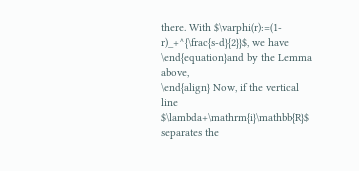there. With $\varphi(r):=(1-r)_+^{\frac{s-d}{2}}$, we have
\end{equation}and by the Lemma above,
\end{align} Now, if the vertical line $\lambda+\mathrm{i}\mathbb{R}$ separates the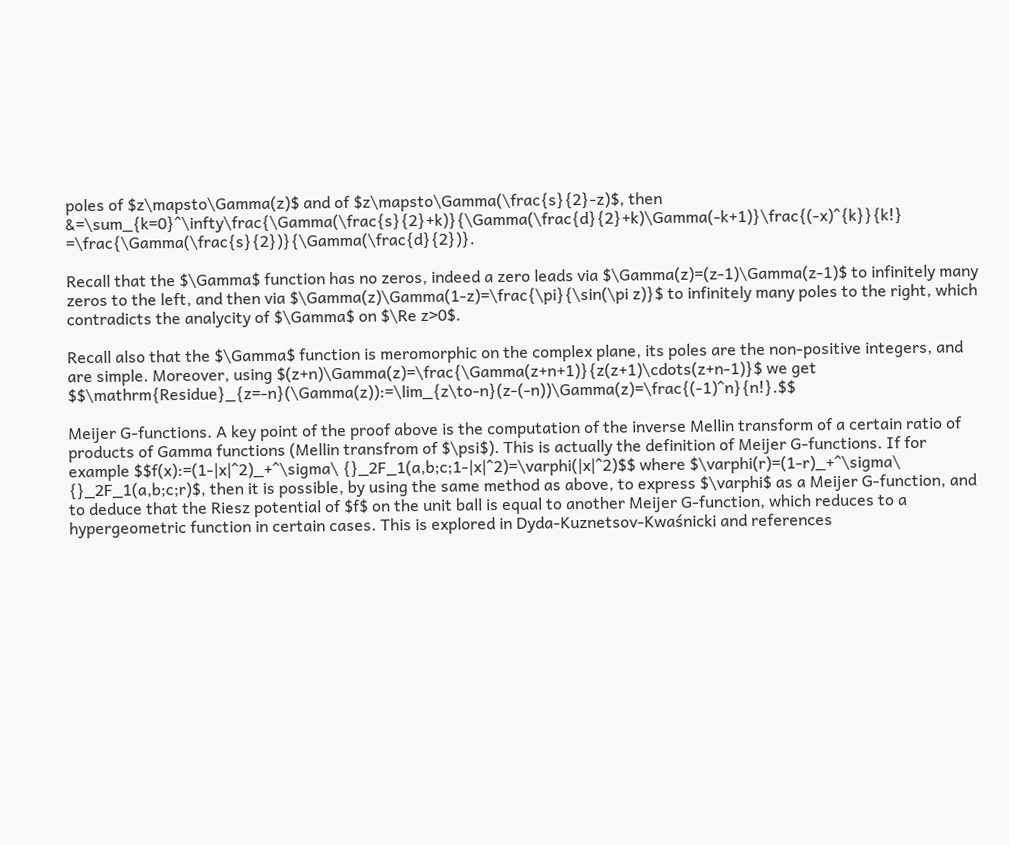poles of $z\mapsto\Gamma(z)$ and of $z\mapsto\Gamma(\frac{s}{2}-z)$, then
&=\sum_{k=0}^\infty\frac{\Gamma(\frac{s}{2}+k)}{\Gamma(\frac{d}{2}+k)\Gamma(-k+1)}\frac{(-x)^{k}}{k!} =\frac{\Gamma(\frac{s}{2})}{\Gamma(\frac{d}{2})}.

Recall that the $\Gamma$ function has no zeros, indeed a zero leads via $\Gamma(z)=(z-1)\Gamma(z-1)$ to infinitely many zeros to the left, and then via $\Gamma(z)\Gamma(1-z)=\frac{\pi}{\sin(\pi z)}$ to infinitely many poles to the right, which contradicts the analycity of $\Gamma$ on $\Re z>0$.

Recall also that the $\Gamma$ function is meromorphic on the complex plane, its poles are the non-positive integers, and are simple. Moreover, using $(z+n)\Gamma(z)=\frac{\Gamma(z+n+1)}{z(z+1)\cdots(z+n-1)}$ we get $$\mathrm{Residue}_{z=-n}(\Gamma(z)):=\lim_{z\to-n}(z-(-n))\Gamma(z)=\frac{(-1)^n}{n!}.$$

Meijer G-functions. A key point of the proof above is the computation of the inverse Mellin transform of a certain ratio of products of Gamma functions (Mellin transfrom of $\psi$). This is actually the definition of Meijer G-functions. If for example $$f(x):=(1-|x|^2)_+^\sigma\ {}_2F_1(a,b;c;1-|x|^2)=\varphi(|x|^2)$$ where $\varphi(r)=(1-r)_+^\sigma\ {}_2F_1(a,b;c;r)$, then it is possible, by using the same method as above, to express $\varphi$ as a Meijer G-function, and to deduce that the Riesz potential of $f$ on the unit ball is equal to another Meijer G-function, which reduces to a hypergeometric function in certain cases. This is explored in Dyda-Kuznetsov-Kwaśnicki and references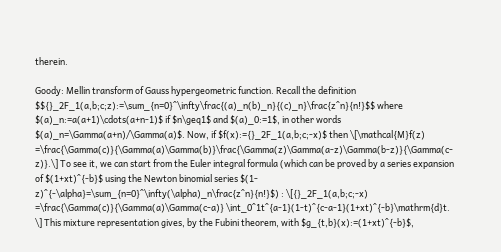therein.

Goody: Mellin transform of Gauss hypergeometric function. Recall the definition $${}_2F_1(a,b;c;z):=\sum_{n=0}^\infty\frac{(a)_n(b)_n}{(c)_n}\frac{z^n}{n!}$$ where $(a)_n:=a(a+1)\cdots(a+n-1)$ if $n\geq1$ and $(a)_0:=1$, in other words $(a)_n=\Gamma(a+n)/\Gamma(a)$. Now, if $f(x):={}_2F_1(a,b;c;-x)$ then \[\mathcal{M}f(z)
=\frac{\Gamma(c)}{\Gamma(a)\Gamma(b)}\frac{\Gamma(z)\Gamma(a-z)\Gamma(b-z)}{\Gamma(c-z)}.\] To see it, we can start from the Euler integral formula (which can be proved by a series expansion of $(1+xt)^{-b}$ using the Newton binomial series $(1-z)^{-\alpha}=\sum_{n=0}^\infty(\alpha)_n\frac{z^n}{n!}$) : \[{}_2F_1(a,b;c;-x) =\frac{\Gamma(c)}{\Gamma(a)\Gamma(c-a)} \int_0^1t^{a-1}(1-t)^{c-a-1}(1+xt)^{-b}\mathrm{d}t. \] This mixture representation gives, by the Fubini theorem, with $g_{t,b}(x):=(1+xt)^{-b}$,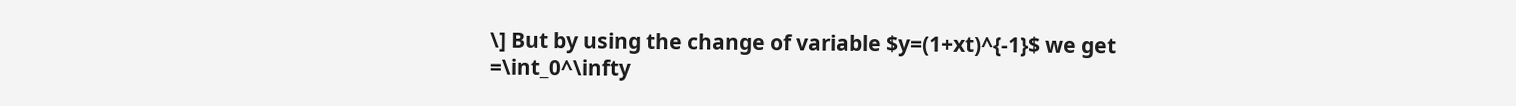\] But by using the change of variable $y=(1+xt)^{-1}$ we get
=\int_0^\infty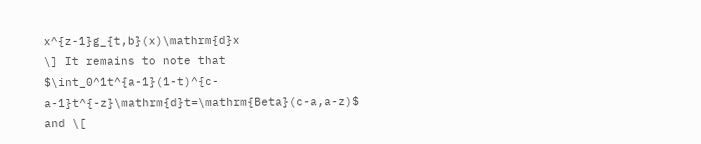x^{z-1}g_{t,b}(x)\mathrm{d}x
\] It remains to note that $\int_0^1t^{a-1}(1-t)^{c-a-1}t^{-z}\mathrm{d}t=\mathrm{Beta}(c-a,a-z)$ and \[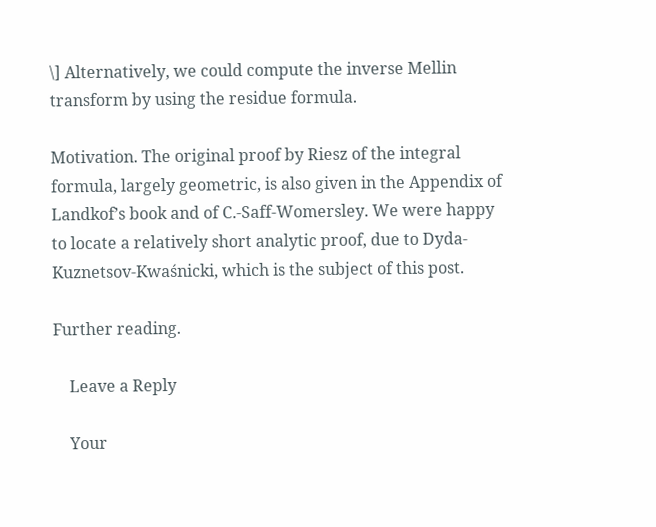\] Alternatively, we could compute the inverse Mellin transform by using the residue formula.

Motivation. The original proof by Riesz of the integral formula, largely geometric, is also given in the Appendix of Landkof’s book and of C.-Saff-Womersley. We were happy to locate a relatively short analytic proof, due to Dyda-Kuznetsov-Kwaśnicki, which is the subject of this post.

Further reading.

    Leave a Reply

    Your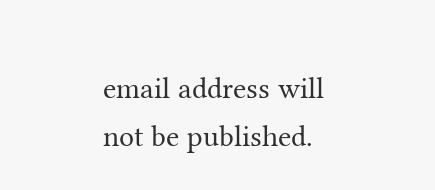email address will not be published.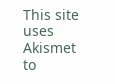This site uses Akismet to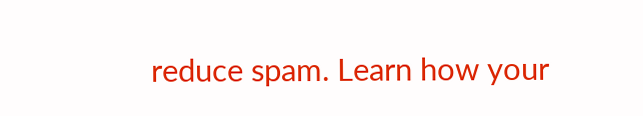reduce spam. Learn how your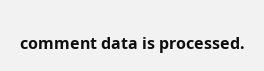comment data is processed.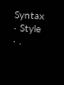Syntax · Style · .